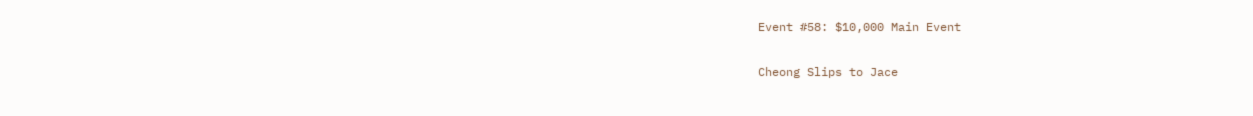Event #58: $10,000 Main Event

Cheong Slips to Jace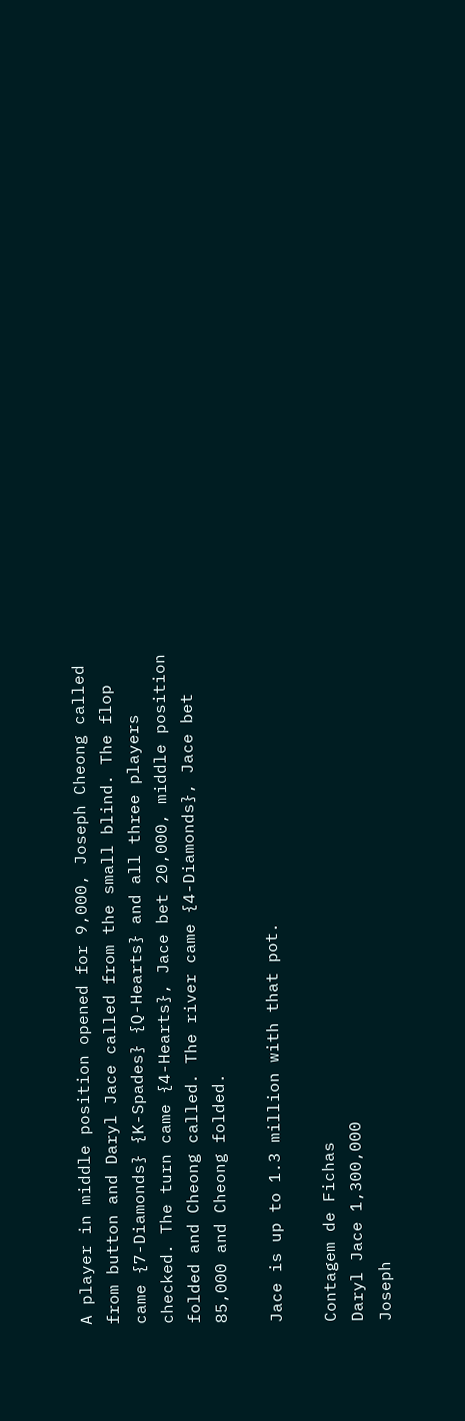A player in middle position opened for 9,000, Joseph Cheong called from button and Daryl Jace called from the small blind. The flop came {7-Diamonds} {K-Spades} {Q-Hearts} and all three players checked. The turn came {4-Hearts}, Jace bet 20,000, middle position folded and Cheong called. The river came {4-Diamonds}, Jace bet 85,000 and Cheong folded.

Jace is up to 1.3 million with that pot.

Contagem de Fichas
Daryl Jace 1,300,000
Joseph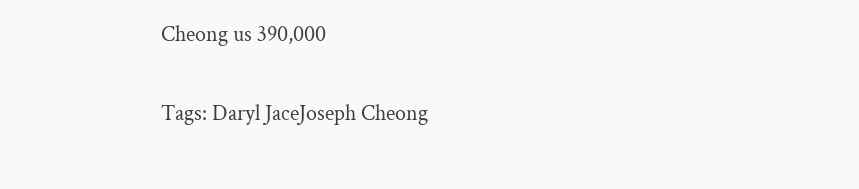Cheong us 390,000

Tags: Daryl JaceJoseph Cheong